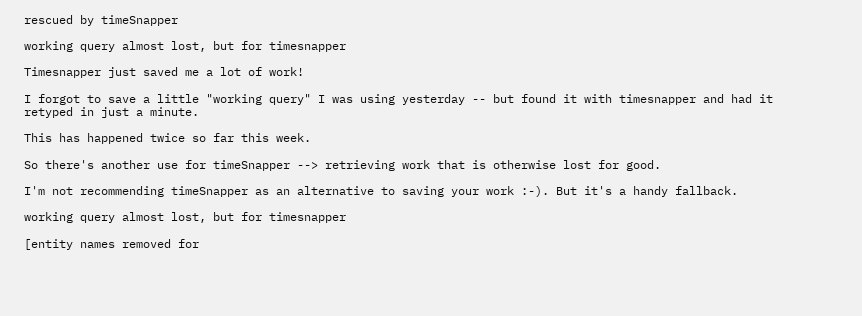rescued by timeSnapper

working query almost lost, but for timesnapper

Timesnapper just saved me a lot of work!

I forgot to save a little "working query" I was using yesterday -- but found it with timesnapper and had it retyped in just a minute.

This has happened twice so far this week.

So there's another use for timeSnapper --> retrieving work that is otherwise lost for good.

I'm not recommending timeSnapper as an alternative to saving your work :-). But it's a handy fallback.

working query almost lost, but for timesnapper

[entity names removed for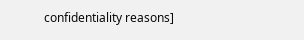confidentiality reasons]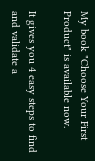My book "Choose Your First Product" is available now.

It gives you 4 easy steps to find and validate a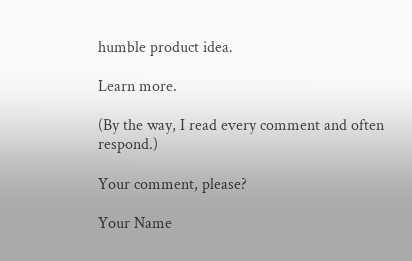humble product idea.

Learn more.

(By the way, I read every comment and often respond.)

Your comment, please?

Your Name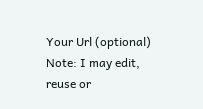Your Url (optional)
Note: I may edit, reuse or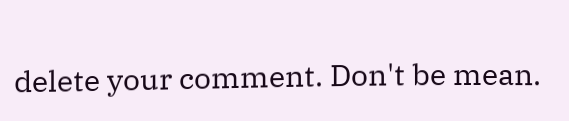delete your comment. Don't be mean.